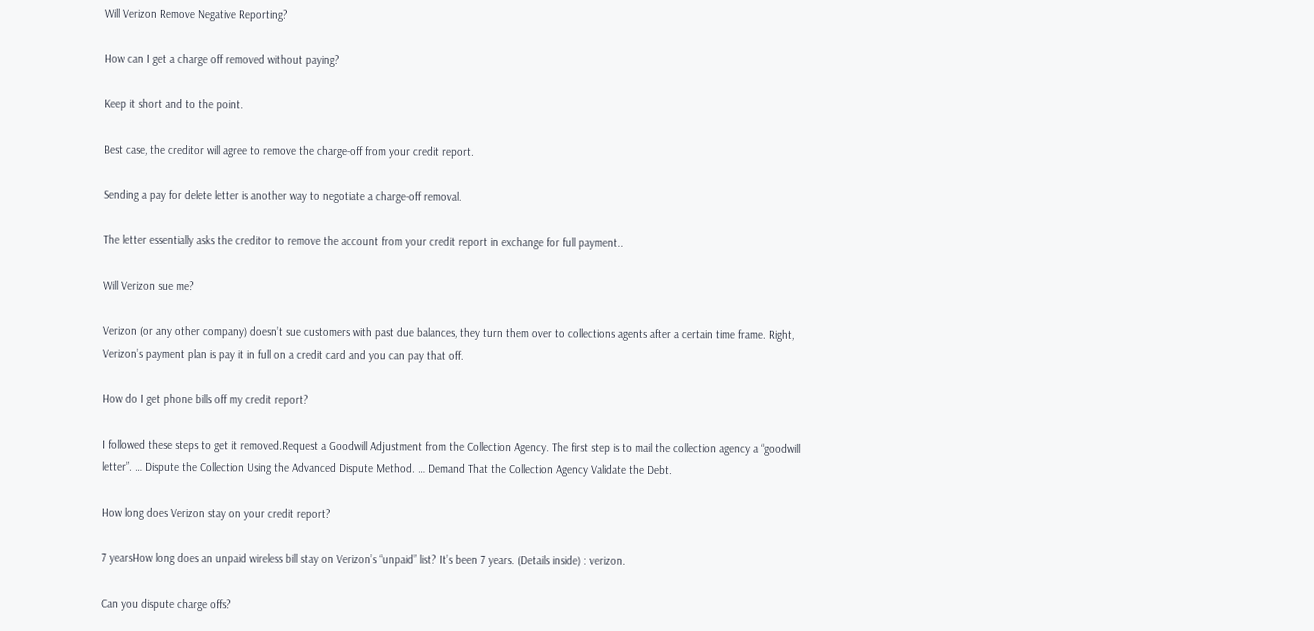Will Verizon Remove Negative Reporting?

How can I get a charge off removed without paying?

Keep it short and to the point.

Best case, the creditor will agree to remove the charge-off from your credit report.

Sending a pay for delete letter is another way to negotiate a charge-off removal.

The letter essentially asks the creditor to remove the account from your credit report in exchange for full payment..

Will Verizon sue me?

Verizon (or any other company) doesn’t sue customers with past due balances, they turn them over to collections agents after a certain time frame. Right, Verizon’s payment plan is pay it in full on a credit card and you can pay that off.

How do I get phone bills off my credit report?

I followed these steps to get it removed.Request a Goodwill Adjustment from the Collection Agency. The first step is to mail the collection agency a “goodwill letter”. … Dispute the Collection Using the Advanced Dispute Method. … Demand That the Collection Agency Validate the Debt.

How long does Verizon stay on your credit report?

7 yearsHow long does an unpaid wireless bill stay on Verizon’s “unpaid” list? It’s been 7 years. (Details inside) : verizon.

Can you dispute charge offs?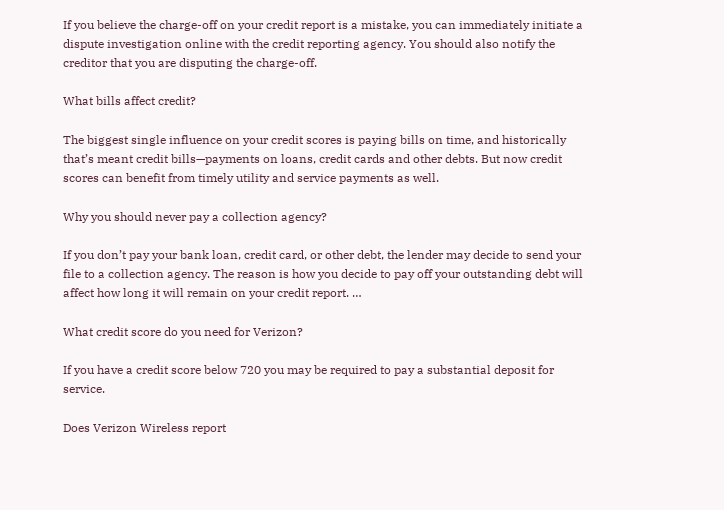If you believe the charge-off on your credit report is a mistake, you can immediately initiate a dispute investigation online with the credit reporting agency. You should also notify the creditor that you are disputing the charge-off.

What bills affect credit?

The biggest single influence on your credit scores is paying bills on time, and historically that’s meant credit bills—payments on loans, credit cards and other debts. But now credit scores can benefit from timely utility and service payments as well.

Why you should never pay a collection agency?

If you don’t pay your bank loan, credit card, or other debt, the lender may decide to send your file to a collection agency. The reason is how you decide to pay off your outstanding debt will affect how long it will remain on your credit report. …

What credit score do you need for Verizon?

If you have a credit score below 720 you may be required to pay a substantial deposit for service.

Does Verizon Wireless report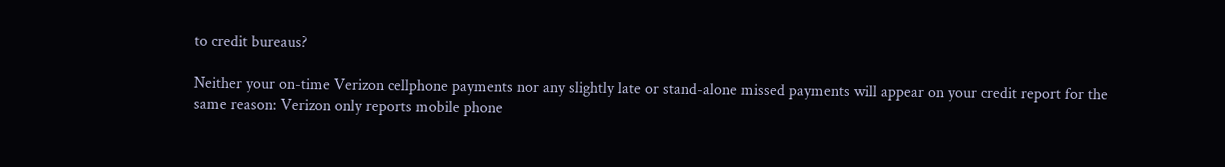to credit bureaus?

Neither your on-time Verizon cellphone payments nor any slightly late or stand-alone missed payments will appear on your credit report for the same reason: Verizon only reports mobile phone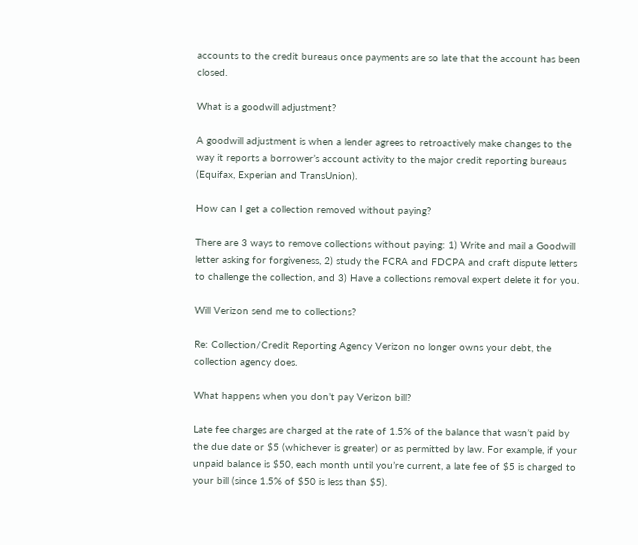accounts to the credit bureaus once payments are so late that the account has been closed.

What is a goodwill adjustment?

A goodwill adjustment is when a lender agrees to retroactively make changes to the way it reports a borrower’s account activity to the major credit reporting bureaus (Equifax, Experian and TransUnion).

How can I get a collection removed without paying?

There are 3 ways to remove collections without paying: 1) Write and mail a Goodwill letter asking for forgiveness, 2) study the FCRA and FDCPA and craft dispute letters to challenge the collection, and 3) Have a collections removal expert delete it for you.

Will Verizon send me to collections?

Re: Collection/Credit Reporting Agency Verizon no longer owns your debt, the collection agency does.

What happens when you don’t pay Verizon bill?

Late fee charges are charged at the rate of 1.5% of the balance that wasn’t paid by the due date or $5 (whichever is greater) or as permitted by law. For example, if your unpaid balance is $50, each month until you’re current, a late fee of $5 is charged to your bill (since 1.5% of $50 is less than $5).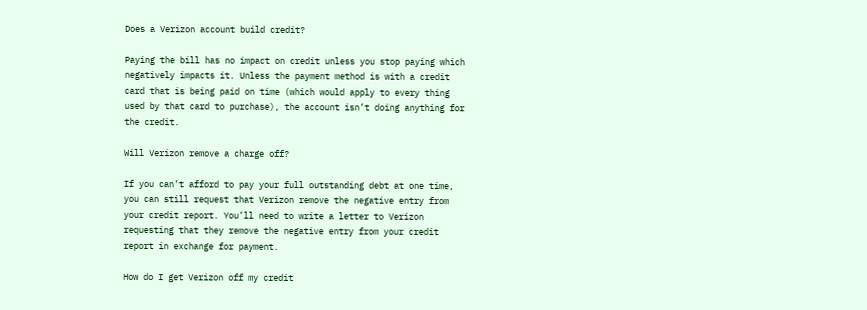Does a Verizon account build credit?

Paying the bill has no impact on credit unless you stop paying which negatively impacts it. Unless the payment method is with a credit card that is being paid on time (which would apply to every thing used by that card to purchase), the account isn’t doing anything for the credit.

Will Verizon remove a charge off?

If you can’t afford to pay your full outstanding debt at one time, you can still request that Verizon remove the negative entry from your credit report. You’ll need to write a letter to Verizon requesting that they remove the negative entry from your credit report in exchange for payment.

How do I get Verizon off my credit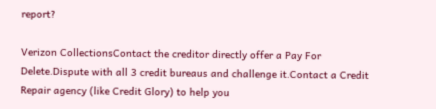report?

Verizon CollectionsContact the creditor directly offer a Pay For Delete.Dispute with all 3 credit bureaus and challenge it.Contact a Credit Repair agency (like Credit Glory) to help you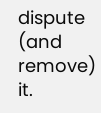dispute (and remove) it.